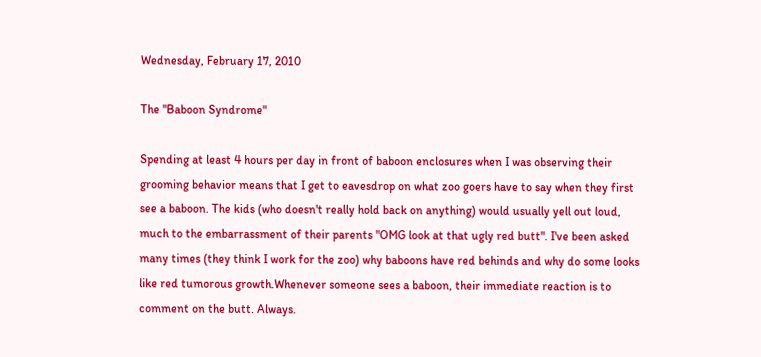Wednesday, February 17, 2010

The "Baboon Syndrome"

Spending at least 4 hours per day in front of baboon enclosures when I was observing their grooming behavior means that I get to eavesdrop on what zoo goers have to say when they first see a baboon. The kids (who doesn't really hold back on anything) would usually yell out loud, much to the embarrassment of their parents "OMG look at that ugly red butt". I've been asked many times (they think I work for the zoo) why baboons have red behinds and why do some looks like red tumorous growth.Whenever someone sees a baboon, their immediate reaction is to comment on the butt. Always.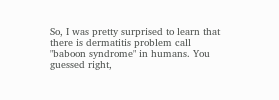So, I was pretty surprised to learn that there is dermatitis problem call "baboon syndrome" in humans. You guessed right,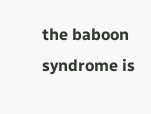the baboon syndrome is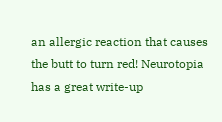an allergic reaction that causes the butt to turn red! Neurotopia has a great write-up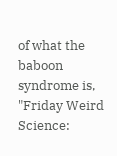of what the baboon syndrome is, "Friday Weird Science: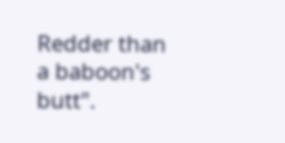Redder than a baboon's butt".